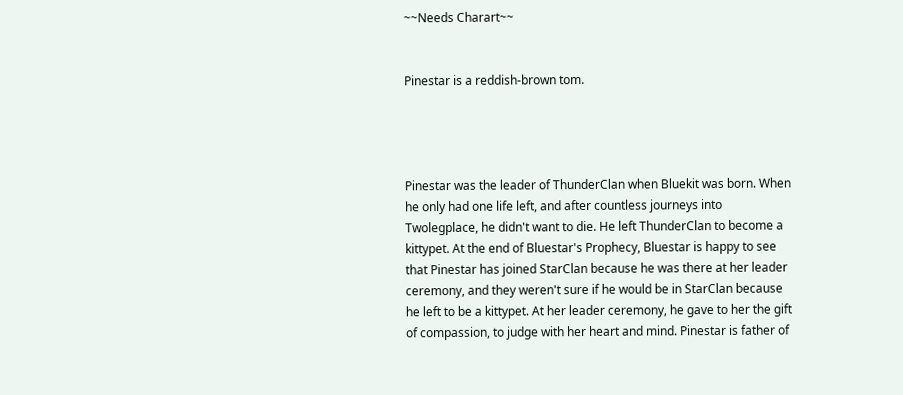~~Needs Charart~~


Pinestar is a reddish-brown tom.




Pinestar was the leader of ThunderClan when Bluekit was born. When he only had one life left, and after countless journeys into Twolegplace, he didn't want to die. He left ThunderClan to become a kittypet. At the end of Bluestar's Prophecy, Bluestar is happy to see that Pinestar has joined StarClan because he was there at her leader ceremony, and they weren't sure if he would be in StarClan because he left to be a kittypet. At her leader ceremony, he gave to her the gift of compassion, to judge with her heart and mind. Pinestar is father of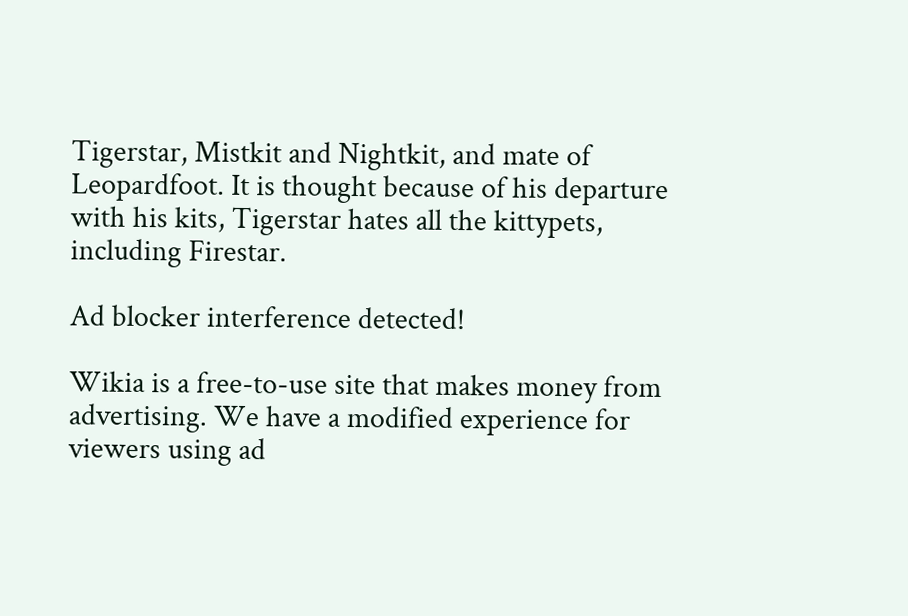Tigerstar, Mistkit and Nightkit, and mate of Leopardfoot. It is thought because of his departure with his kits, Tigerstar hates all the kittypets, including Firestar.

Ad blocker interference detected!

Wikia is a free-to-use site that makes money from advertising. We have a modified experience for viewers using ad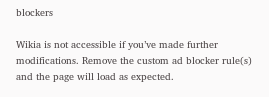blockers

Wikia is not accessible if you’ve made further modifications. Remove the custom ad blocker rule(s) and the page will load as expected.